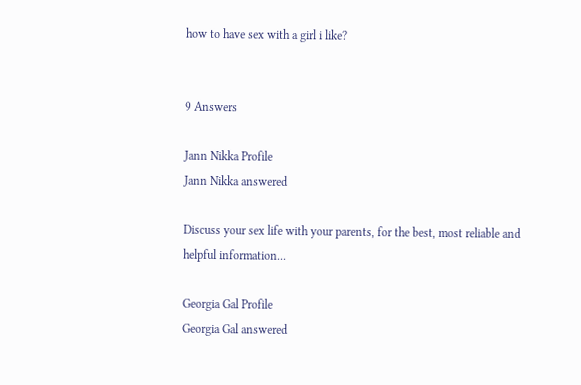how to have sex with a girl i like?


9 Answers

Jann Nikka Profile
Jann Nikka answered

Discuss your sex life with your parents, for the best, most reliable and helpful information...

Georgia Gal Profile
Georgia Gal answered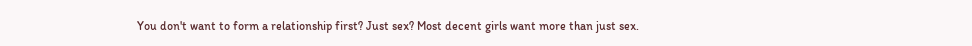You don't want to form a relationship first? Just sex? Most decent girls want more than just sex.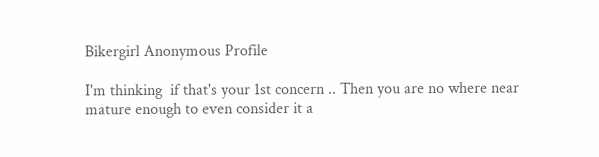Bikergirl Anonymous Profile

I'm thinking  if that's your 1st concern .. Then you are no where near mature enough to even consider it a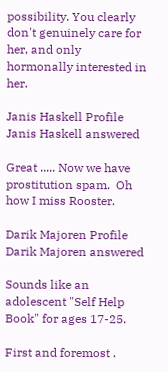possibility. You clearly don't genuinely care for her, and only hormonally interested in her.

Janis Haskell Profile
Janis Haskell answered

Great ..... Now we have prostitution spam.  Oh how I miss Rooster.

Darik Majoren Profile
Darik Majoren answered

Sounds like an adolescent "Self Help Book" for ages 17-25.

First and foremost .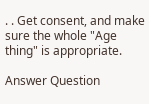. . Get consent, and make sure the whole "Age thing" is appropriate.

Answer Question